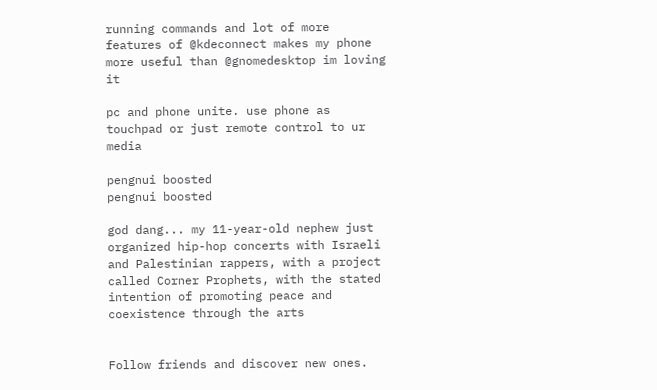running commands and lot of more features of @kdeconnect makes my phone more useful than @gnomedesktop im loving it

pc and phone unite. use phone as touchpad or just remote control to ur media

pengnui boosted
pengnui boosted

god dang... my 11-year-old nephew just organized hip-hop concerts with Israeli and Palestinian rappers, with a project called Corner Prophets, with the stated intention of promoting peace and coexistence through the arts


Follow friends and discover new ones.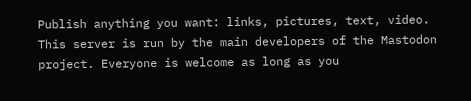Publish anything you want: links, pictures, text, video. This server is run by the main developers of the Mastodon project. Everyone is welcome as long as you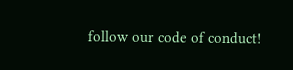follow our code of conduct!